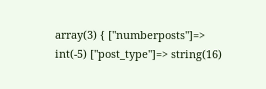array(3) { ["numberposts"]=> int(-5) ["post_type"]=> string(16)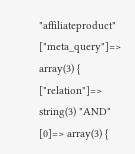"affiliateproduct" ["meta_query"]=> array(3) { ["relation"]=> string(3) "AND" [0]=> array(3) {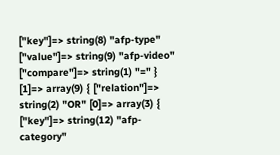["key"]=> string(8) "afp-type" ["value"]=> string(9) "afp-video" ["compare"]=> string(1) "=" } [1]=> array(9) { ["relation"]=> string(2) "OR" [0]=> array(3) { ["key"]=> string(12) "afp-category"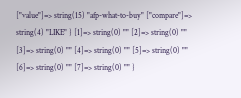["value"]=> string(15) "afp-what-to-buy" ["compare"]=> string(4) "LIKE" } [1]=> string(0) "" [2]=> string(0) "" [3]=> string(0) "" [4]=> string(0) "" [5]=> string(0) "" [6]=> string(0) "" [7]=> string(0) "" }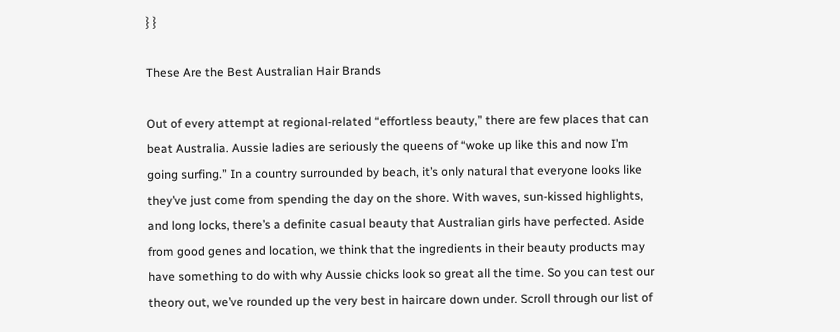} }

These Are the Best Australian Hair Brands

Out of every attempt at regional-related “effortless beauty,” there are few places that can beat Australia. Aussie ladies are seriously the queens of “woke up like this and now I’m going surfing.” In a country surrounded by beach, it’s only natural that everyone looks like they’ve just come from spending the day on the shore. With waves, sun-kissed highlights, and long locks, there’s a definite casual beauty that Australian girls have perfected. Aside from good genes and location, we think that the ingredients in their beauty products may have something to do with why Aussie chicks look so great all the time. So you can test our theory out, we’ve rounded up the very best in haircare down under. Scroll through our list of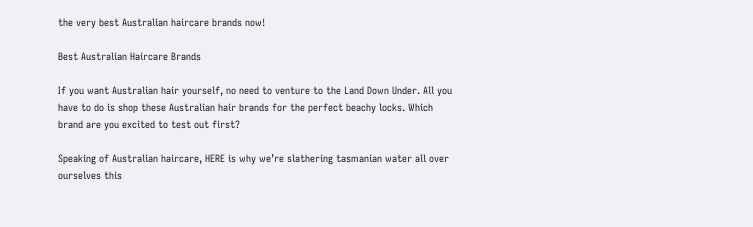the very best Australian haircare brands now!

Best Australian Haircare Brands

If you want Australian hair yourself, no need to venture to the Land Down Under. All you have to do is shop these Australian hair brands for the perfect beachy locks. Which brand are you excited to test out first?

Speaking of Australian haircare, HERE is why we’re slathering tasmanian water all over ourselves this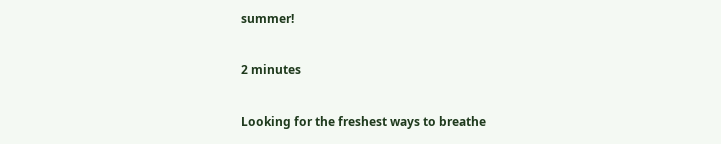summer!

2 minutes

Looking for the freshest ways to breathe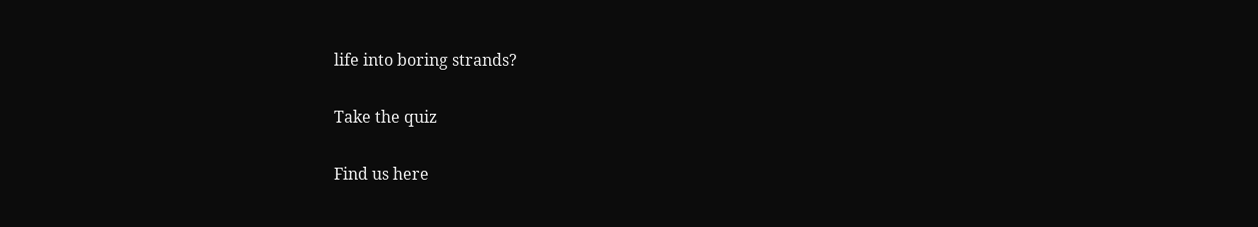life into boring strands?

Take the quiz

Find us here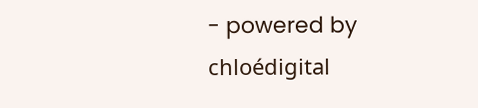- powered by chloédigital